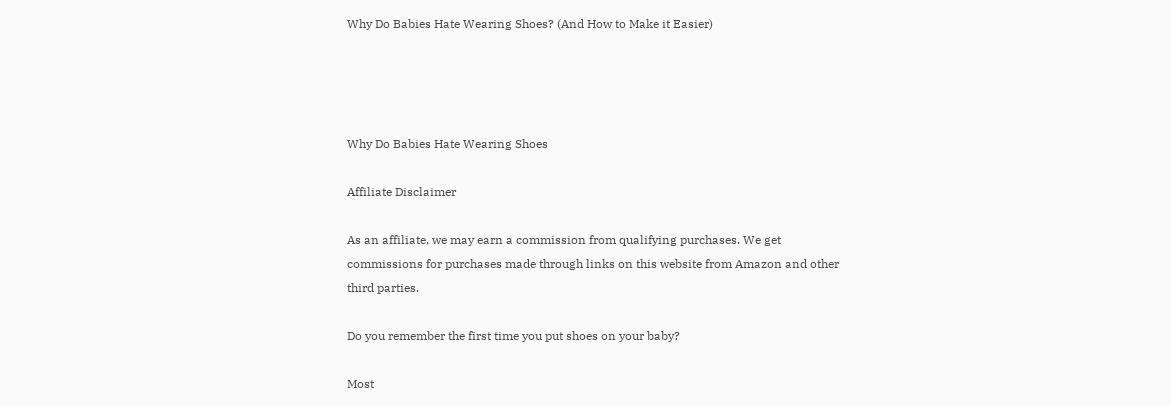Why Do Babies Hate Wearing Shoes? (And How to Make it Easier)




Why Do Babies Hate Wearing Shoes

Affiliate Disclaimer

As an affiliate, we may earn a commission from qualifying purchases. We get commissions for purchases made through links on this website from Amazon and other third parties.

Do you remember the first time you put shoes on your baby?

Most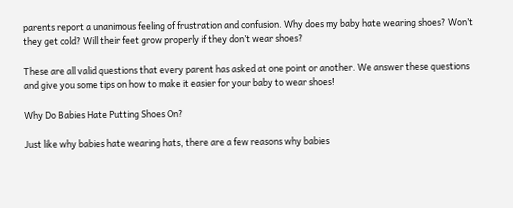parents report a unanimous feeling of frustration and confusion. Why does my baby hate wearing shoes? Won’t they get cold? Will their feet grow properly if they don’t wear shoes?

These are all valid questions that every parent has asked at one point or another. We answer these questions and give you some tips on how to make it easier for your baby to wear shoes!

Why Do Babies Hate Putting Shoes On?

Just like why babies hate wearing hats, there are a few reasons why babies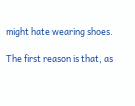might hate wearing shoes.

The first reason is that, as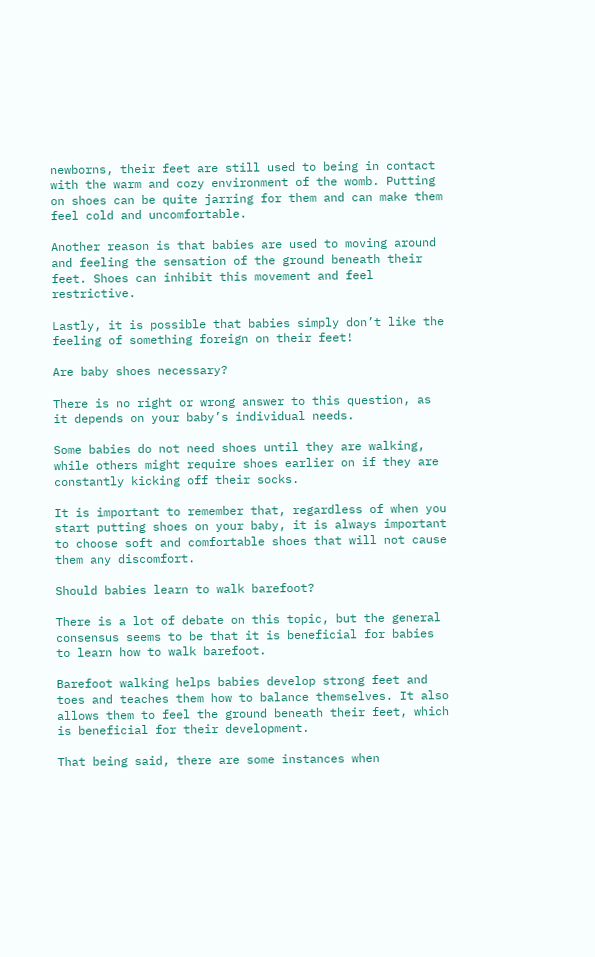newborns, their feet are still used to being in contact with the warm and cozy environment of the womb. Putting on shoes can be quite jarring for them and can make them feel cold and uncomfortable.

Another reason is that babies are used to moving around and feeling the sensation of the ground beneath their feet. Shoes can inhibit this movement and feel restrictive.

Lastly, it is possible that babies simply don’t like the feeling of something foreign on their feet!

Are baby shoes necessary?

There is no right or wrong answer to this question, as it depends on your baby’s individual needs.

Some babies do not need shoes until they are walking, while others might require shoes earlier on if they are constantly kicking off their socks.

It is important to remember that, regardless of when you start putting shoes on your baby, it is always important to choose soft and comfortable shoes that will not cause them any discomfort.

Should babies learn to walk barefoot?

There is a lot of debate on this topic, but the general consensus seems to be that it is beneficial for babies to learn how to walk barefoot.

Barefoot walking helps babies develop strong feet and toes and teaches them how to balance themselves. It also allows them to feel the ground beneath their feet, which is beneficial for their development.

That being said, there are some instances when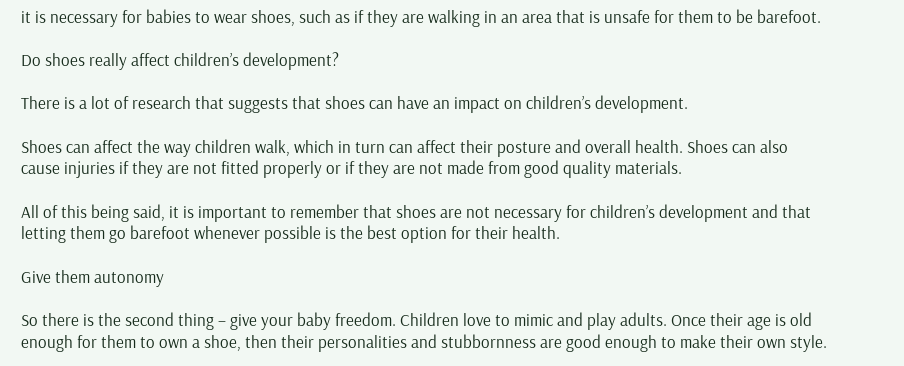it is necessary for babies to wear shoes, such as if they are walking in an area that is unsafe for them to be barefoot.

Do shoes really affect children’s development?

There is a lot of research that suggests that shoes can have an impact on children’s development.

Shoes can affect the way children walk, which in turn can affect their posture and overall health. Shoes can also cause injuries if they are not fitted properly or if they are not made from good quality materials.

All of this being said, it is important to remember that shoes are not necessary for children’s development and that letting them go barefoot whenever possible is the best option for their health.

Give them autonomy

So there is the second thing – give your baby freedom. Children love to mimic and play adults. Once their age is old enough for them to own a shoe, then their personalities and stubbornness are good enough to make their own style.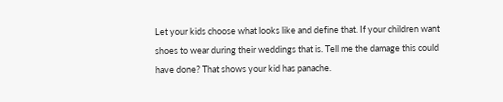Let your kids choose what looks like and define that. If your children want shoes to wear during their weddings that is. Tell me the damage this could have done? That shows your kid has panache.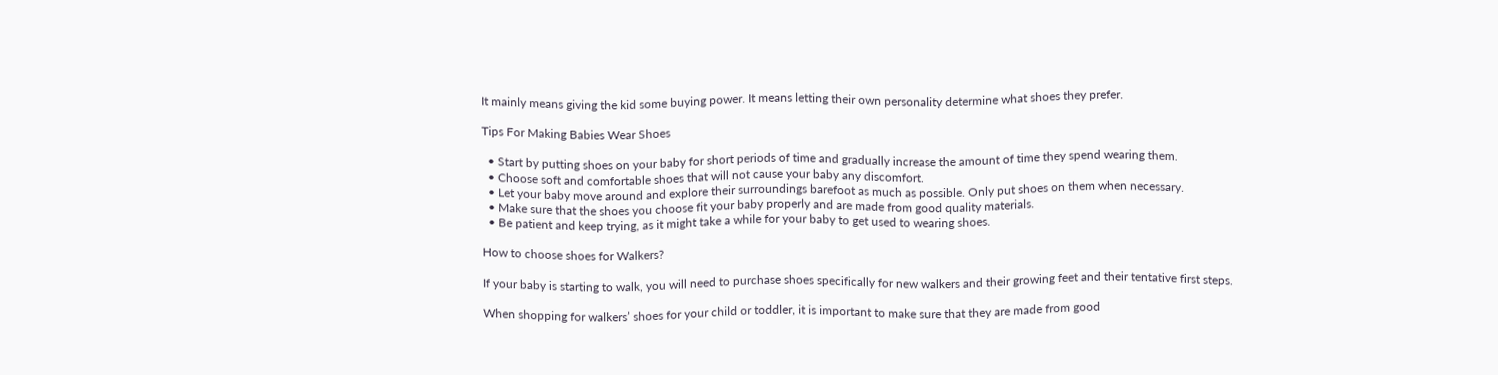It mainly means giving the kid some buying power. It means letting their own personality determine what shoes they prefer.

Tips For Making Babies Wear Shoes

  • Start by putting shoes on your baby for short periods of time and gradually increase the amount of time they spend wearing them.
  • Choose soft and comfortable shoes that will not cause your baby any discomfort.
  • Let your baby move around and explore their surroundings barefoot as much as possible. Only put shoes on them when necessary.
  • Make sure that the shoes you choose fit your baby properly and are made from good quality materials.
  • Be patient and keep trying, as it might take a while for your baby to get used to wearing shoes.

How to choose shoes for Walkers?

If your baby is starting to walk, you will need to purchase shoes specifically for new walkers and their growing feet and their tentative first steps.

When shopping for walkers’ shoes for your child or toddler, it is important to make sure that they are made from good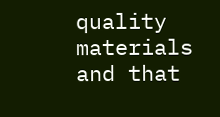quality materials and that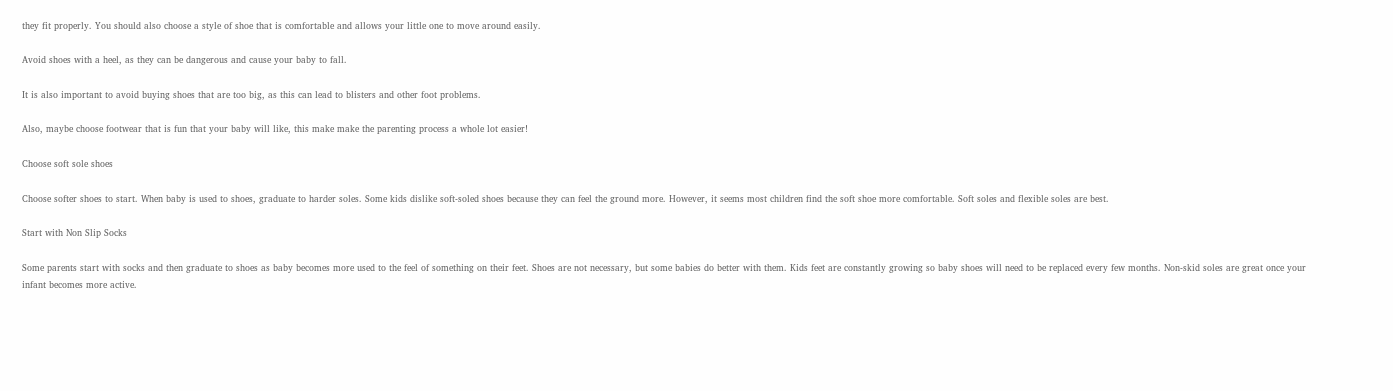they fit properly. You should also choose a style of shoe that is comfortable and allows your little one to move around easily.

Avoid shoes with a heel, as they can be dangerous and cause your baby to fall.

It is also important to avoid buying shoes that are too big, as this can lead to blisters and other foot problems.

Also, maybe choose footwear that is fun that your baby will like, this make make the parenting process a whole lot easier!

Choose soft sole shoes

Choose softer shoes to start. When baby is used to shoes, graduate to harder soles. Some kids dislike soft-soled shoes because they can feel the ground more. However, it seems most children find the soft shoe more comfortable. Soft soles and flexible soles are best.

Start with Non Slip Socks

Some parents start with socks and then graduate to shoes as baby becomes more used to the feel of something on their feet. Shoes are not necessary, but some babies do better with them. Kids feet are constantly growing so baby shoes will need to be replaced every few months. Non-skid soles are great once your infant becomes more active.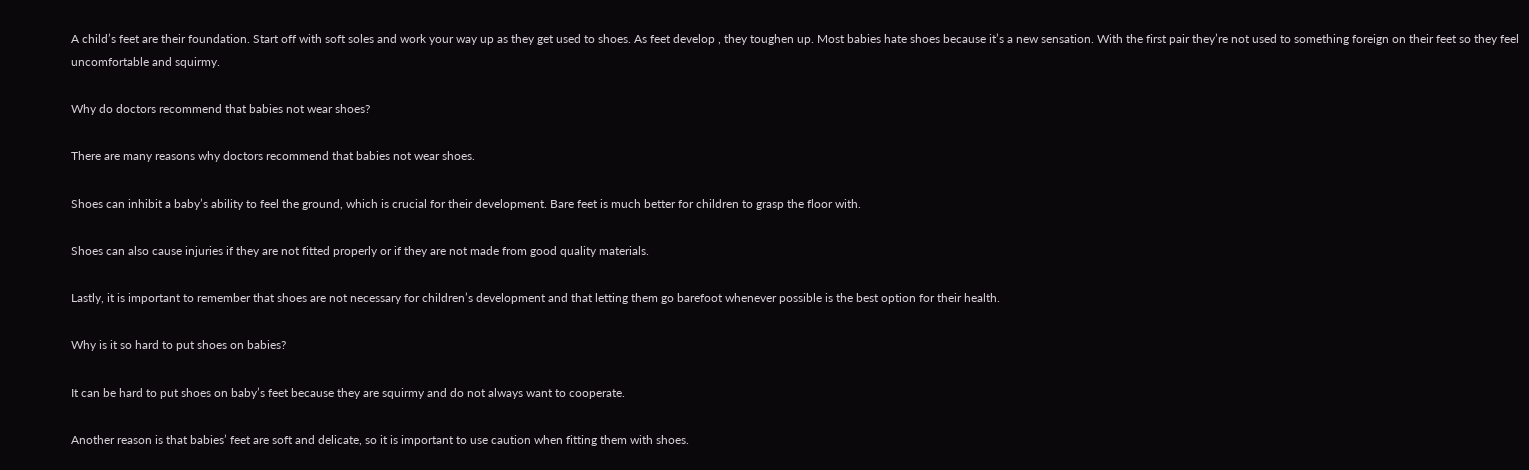A child’s feet are their foundation. Start off with soft soles and work your way up as they get used to shoes. As feet develop , they toughen up. Most babies hate shoes because it’s a new sensation. With the first pair they’re not used to something foreign on their feet so they feel uncomfortable and squirmy.

Why do doctors recommend that babies not wear shoes?

There are many reasons why doctors recommend that babies not wear shoes.

Shoes can inhibit a baby’s ability to feel the ground, which is crucial for their development. Bare feet is much better for children to grasp the floor with.

Shoes can also cause injuries if they are not fitted properly or if they are not made from good quality materials.

Lastly, it is important to remember that shoes are not necessary for children’s development and that letting them go barefoot whenever possible is the best option for their health.

Why is it so hard to put shoes on babies?

It can be hard to put shoes on baby’s feet because they are squirmy and do not always want to cooperate.

Another reason is that babies’ feet are soft and delicate, so it is important to use caution when fitting them with shoes.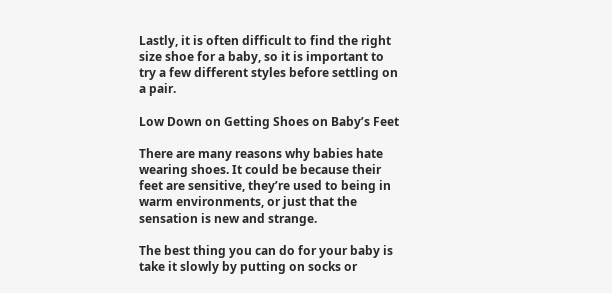Lastly, it is often difficult to find the right size shoe for a baby, so it is important to try a few different styles before settling on a pair.

Low Down on Getting Shoes on Baby’s Feet

There are many reasons why babies hate wearing shoes. It could be because their feet are sensitive, they’re used to being in warm environments, or just that the sensation is new and strange.

The best thing you can do for your baby is take it slowly by putting on socks or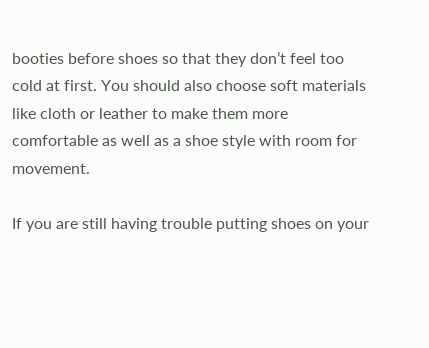booties before shoes so that they don’t feel too cold at first. You should also choose soft materials like cloth or leather to make them more comfortable as well as a shoe style with room for movement.

If you are still having trouble putting shoes on your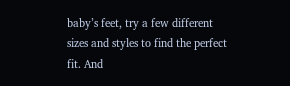baby’s feet, try a few different sizes and styles to find the perfect fit. And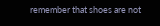remember that shoes are not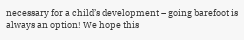necessary for a child’s development – going barefoot is always an option! We hope this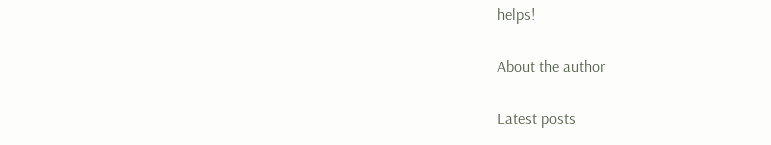helps!

About the author

Latest posts